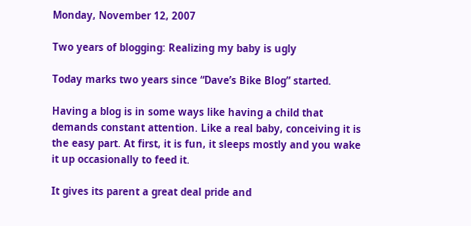Monday, November 12, 2007

Two years of blogging: Realizing my baby is ugly

Today marks two years since “Dave’s Bike Blog” started.

Having a blog is in some ways like having a child that demands constant attention. Like a real baby, conceiving it is the easy part. At first, it is fun, it sleeps mostly and you wake it up occasionally to feed it.

It gives its parent a great deal pride and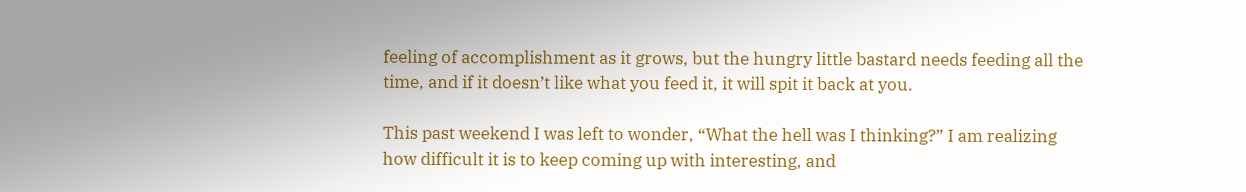feeling of accomplishment as it grows, but the hungry little bastard needs feeding all the time, and if it doesn’t like what you feed it, it will spit it back at you.

This past weekend I was left to wonder, “What the hell was I thinking?” I am realizing how difficult it is to keep coming up with interesting, and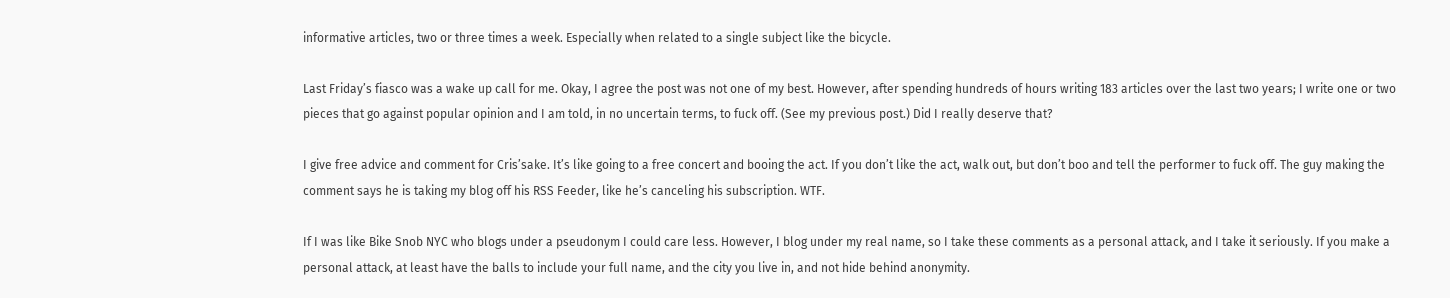informative articles, two or three times a week. Especially when related to a single subject like the bicycle.

Last Friday’s fiasco was a wake up call for me. Okay, I agree the post was not one of my best. However, after spending hundreds of hours writing 183 articles over the last two years; I write one or two pieces that go against popular opinion and I am told, in no uncertain terms, to fuck off. (See my previous post.) Did I really deserve that?

I give free advice and comment for Cris’sake. It’s like going to a free concert and booing the act. If you don’t like the act, walk out, but don’t boo and tell the performer to fuck off. The guy making the comment says he is taking my blog off his RSS Feeder, like he’s canceling his subscription. WTF.

If I was like Bike Snob NYC who blogs under a pseudonym I could care less. However, I blog under my real name, so I take these comments as a personal attack, and I take it seriously. If you make a personal attack, at least have the balls to include your full name, and the city you live in, and not hide behind anonymity.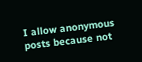I allow anonymous posts because not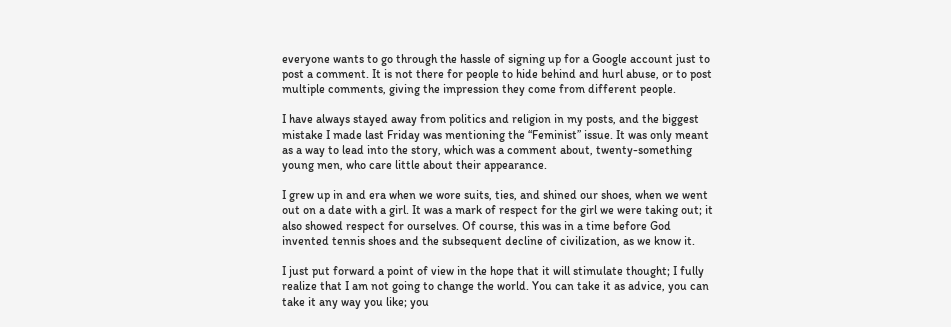everyone wants to go through the hassle of signing up for a Google account just to post a comment. It is not there for people to hide behind and hurl abuse, or to post multiple comments, giving the impression they come from different people.

I have always stayed away from politics and religion in my posts, and the biggest mistake I made last Friday was mentioning the “Feminist” issue. It was only meant as a way to lead into the story, which was a comment about, twenty-something young men, who care little about their appearance.

I grew up in and era when we wore suits, ties, and shined our shoes, when we went out on a date with a girl. It was a mark of respect for the girl we were taking out; it also showed respect for ourselves. Of course, this was in a time before God invented tennis shoes and the subsequent decline of civilization, as we know it.

I just put forward a point of view in the hope that it will stimulate thought; I fully realize that I am not going to change the world. You can take it as advice, you can take it any way you like; you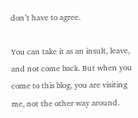don’t have to agree.

You can take it as an insult, leave, and not come back. But when you come to this blog, you are visiting me, not the other way around.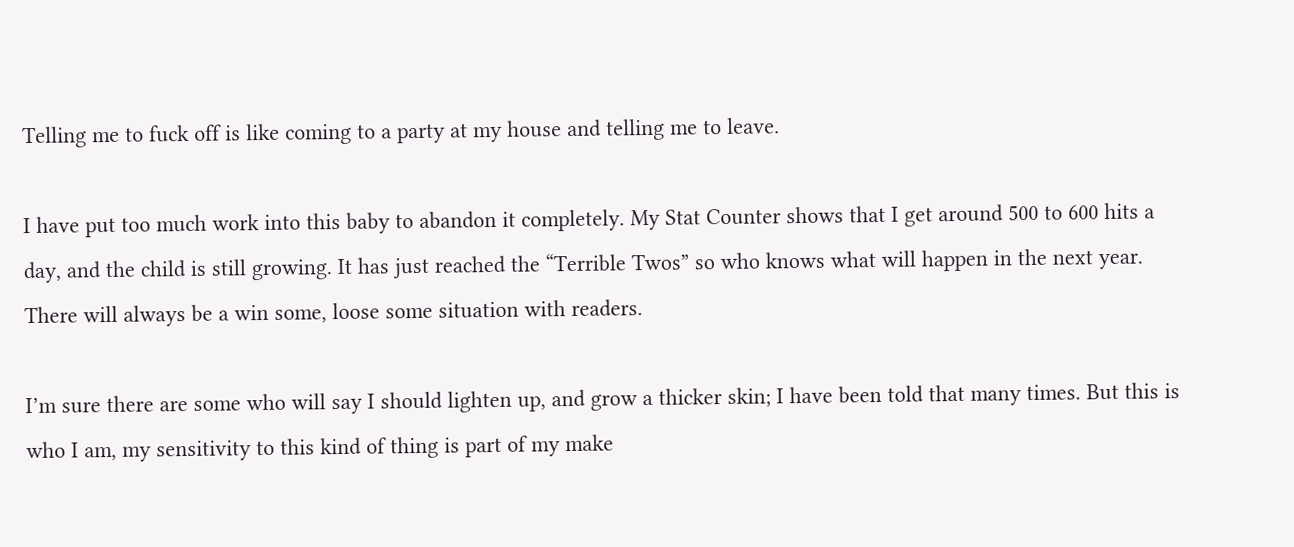Telling me to fuck off is like coming to a party at my house and telling me to leave.

I have put too much work into this baby to abandon it completely. My Stat Counter shows that I get around 500 to 600 hits a day, and the child is still growing. It has just reached the “Terrible Twos” so who knows what will happen in the next year. There will always be a win some, loose some situation with readers.

I’m sure there are some who will say I should lighten up, and grow a thicker skin; I have been told that many times. But this is who I am, my sensitivity to this kind of thing is part of my make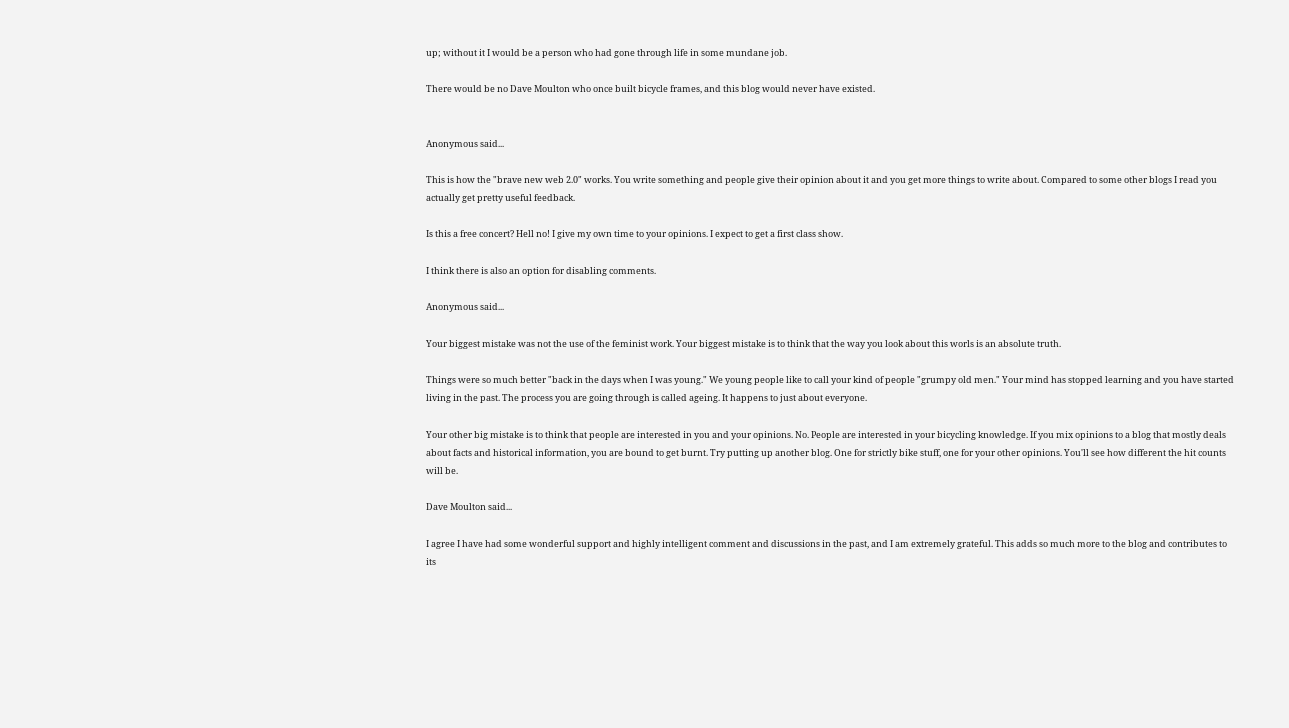up; without it I would be a person who had gone through life in some mundane job.

There would be no Dave Moulton who once built bicycle frames, and this blog would never have existed.


Anonymous said...

This is how the "brave new web 2.0" works. You write something and people give their opinion about it and you get more things to write about. Compared to some other blogs I read you actually get pretty useful feedback.

Is this a free concert? Hell no! I give my own time to your opinions. I expect to get a first class show.

I think there is also an option for disabling comments.

Anonymous said...

Your biggest mistake was not the use of the feminist work. Your biggest mistake is to think that the way you look about this worls is an absolute truth.

Things were so much better "back in the days when I was young." We young people like to call your kind of people "grumpy old men." Your mind has stopped learning and you have started living in the past. The process you are going through is called ageing. It happens to just about everyone.

Your other big mistake is to think that people are interested in you and your opinions. No. People are interested in your bicycling knowledge. If you mix opinions to a blog that mostly deals about facts and historical information, you are bound to get burnt. Try putting up another blog. One for strictly bike stuff, one for your other opinions. You'll see how different the hit counts will be.

Dave Moulton said...

I agree I have had some wonderful support and highly intelligent comment and discussions in the past, and I am extremely grateful. This adds so much more to the blog and contributes to its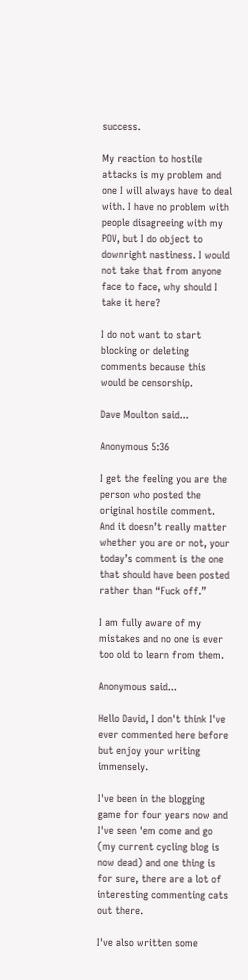success.

My reaction to hostile attacks is my problem and one I will always have to deal with. I have no problem with people disagreeing with my POV, but I do object to downright nastiness. I would not take that from anyone face to face, why should I take it here?

I do not want to start blocking or deleting comments because this would be censorship.

Dave Moulton said...

Anonymous 5:36

I get the feeling you are the person who posted the original hostile comment. And it doesn’t really matter whether you are or not, your today’s comment is the one that should have been posted rather than “Fuck off.”

I am fully aware of my mistakes and no one is ever too old to learn from them.

Anonymous said...

Hello David, I don't think I've ever commented here before but enjoy your writing immensely.

I've been in the blogging game for four years now and I've seen 'em come and go (my current cycling blog is now dead) and one thing is for sure, there are a lot of interesting commenting cats out there.

I've also written some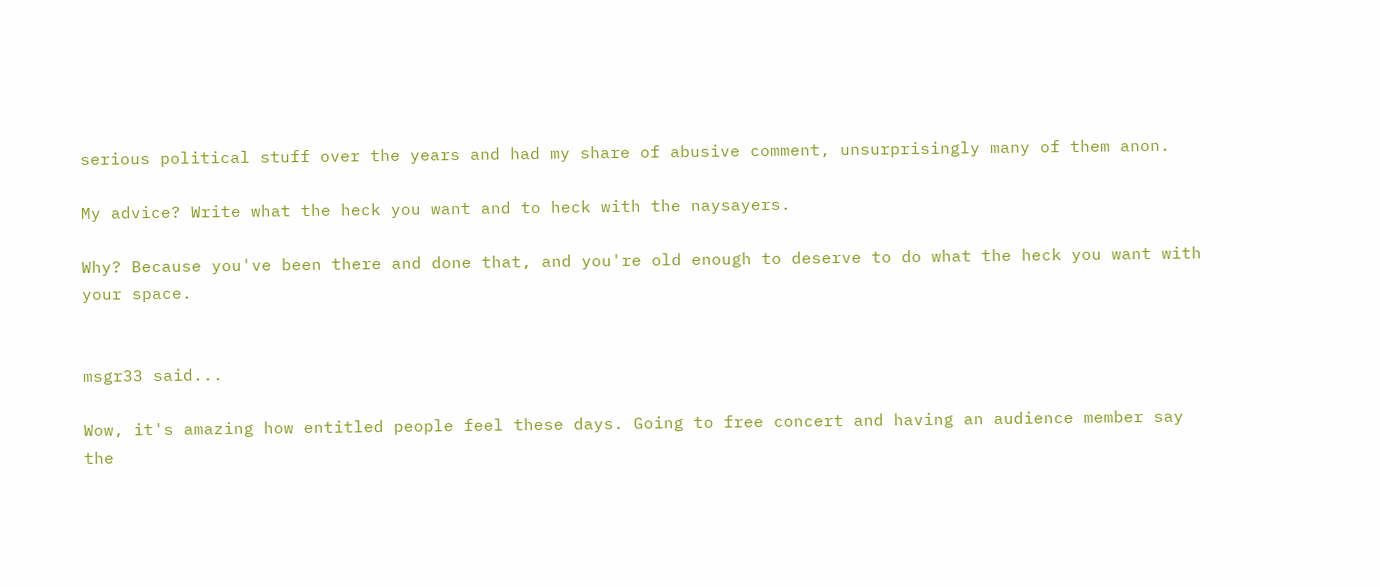serious political stuff over the years and had my share of abusive comment, unsurprisingly many of them anon.

My advice? Write what the heck you want and to heck with the naysayers.

Why? Because you've been there and done that, and you're old enough to deserve to do what the heck you want with your space.


msgr33 said...

Wow, it's amazing how entitled people feel these days. Going to free concert and having an audience member say the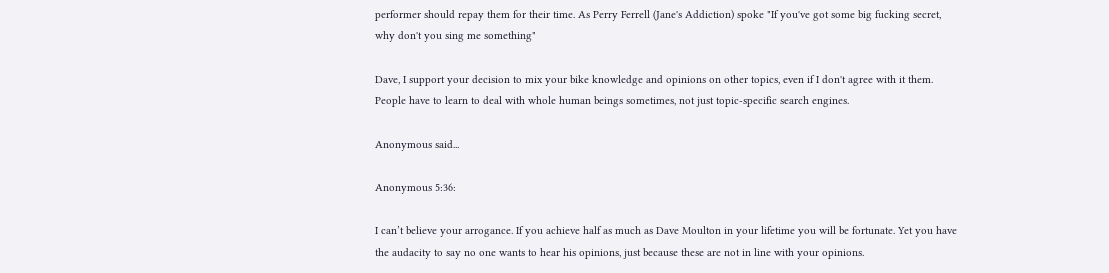performer should repay them for their time. As Perry Ferrell (Jane's Addiction) spoke "If you've got some big fucking secret, why don't you sing me something"

Dave, I support your decision to mix your bike knowledge and opinions on other topics, even if I don't agree with it them. People have to learn to deal with whole human beings sometimes, not just topic-specific search engines.

Anonymous said...

Anonymous 5:36:

I can’t believe your arrogance. If you achieve half as much as Dave Moulton in your lifetime you will be fortunate. Yet you have the audacity to say no one wants to hear his opinions, just because these are not in line with your opinions.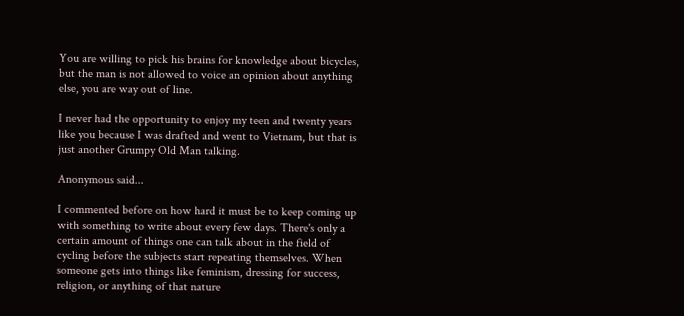You are willing to pick his brains for knowledge about bicycles, but the man is not allowed to voice an opinion about anything else, you are way out of line.

I never had the opportunity to enjoy my teen and twenty years like you because I was drafted and went to Vietnam, but that is just another Grumpy Old Man talking.

Anonymous said...

I commented before on how hard it must be to keep coming up with something to write about every few days. There's only a certain amount of things one can talk about in the field of cycling before the subjects start repeating themselves. When someone gets into things like feminism, dressing for success, religion, or anything of that nature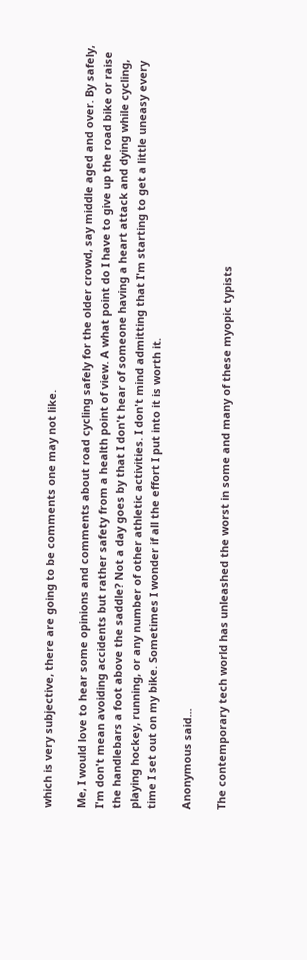which is very subjective, there are going to be comments one may not like.

Me, I would love to hear some opinions and comments about road cycling safely for the older crowd, say middle aged and over. By safely, I'm don't mean avoiding accidents but rather safety from a health point of view. A what point do I have to give up the road bike or raise the handlebars a foot above the saddle? Not a day goes by that I don't hear of someone having a heart attack and dying while cycling, playing hockey, running, or any number of other athletic activities. I don't mind admitting that I'm starting to get a little uneasy every time I set out on my bike. Sometimes I wonder if all the effort I put into it is worth it.

Anonymous said...

The contemporary tech world has unleashed the worst in some and many of these myopic typists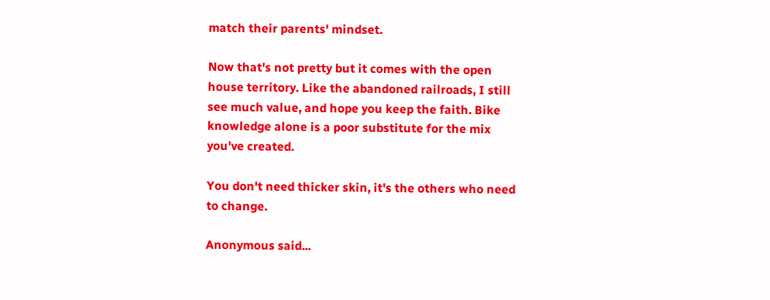match their parents' mindset.

Now that's not pretty but it comes with the open house territory. Like the abandoned railroads, I still see much value, and hope you keep the faith. Bike knowledge alone is a poor substitute for the mix you've created.

You don't need thicker skin, it's the others who need to change.

Anonymous said...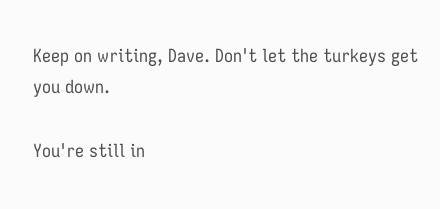Keep on writing, Dave. Don't let the turkeys get you down.

You're still in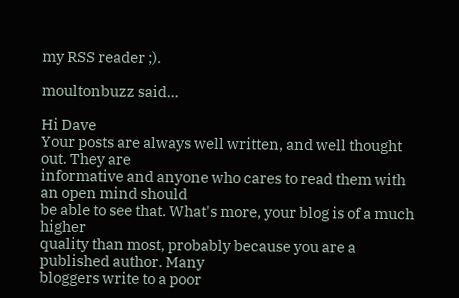my RSS reader ;).

moultonbuzz said...

Hi Dave
Your posts are always well written, and well thought out. They are
informative and anyone who cares to read them with an open mind should
be able to see that. What's more, your blog is of a much higher
quality than most, probably because you are a published author. Many
bloggers write to a poor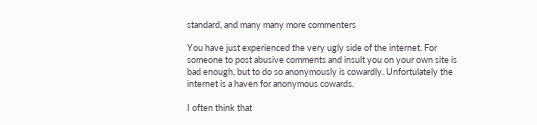standard, and many many more commenters

You have just experienced the very ugly side of the internet. For
someone to post abusive comments and insult you on your own site is
bad enough, but to do so anonymously is cowardly. Unfortulately the
internet is a haven for anonymous cowards.

I often think that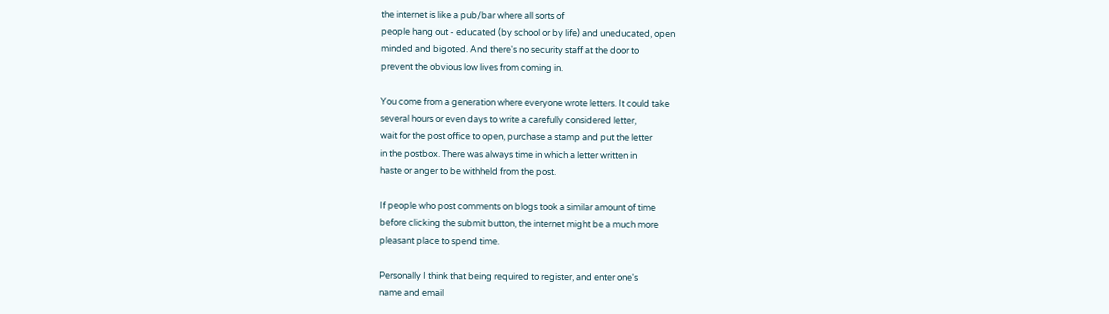the internet is like a pub/bar where all sorts of
people hang out - educated (by school or by life) and uneducated, open
minded and bigoted. And there's no security staff at the door to
prevent the obvious low lives from coming in.

You come from a generation where everyone wrote letters. It could take
several hours or even days to write a carefully considered letter,
wait for the post office to open, purchase a stamp and put the letter
in the postbox. There was always time in which a letter written in
haste or anger to be withheld from the post.

If people who post comments on blogs took a similar amount of time
before clicking the submit button, the internet might be a much more
pleasant place to spend time.

Personally I think that being required to register, and enter one's
name and email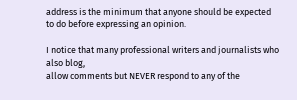address is the minimum that anyone should be expected
to do before expressing an opinion.

I notice that many professional writers and journalists who also blog,
allow comments but NEVER respond to any of the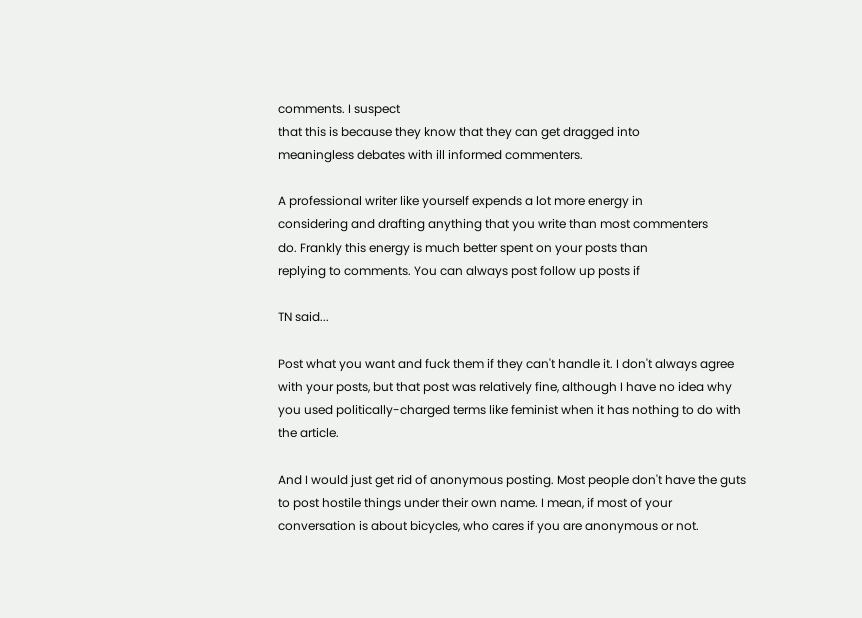comments. I suspect
that this is because they know that they can get dragged into
meaningless debates with ill informed commenters.

A professional writer like yourself expends a lot more energy in
considering and drafting anything that you write than most commenters
do. Frankly this energy is much better spent on your posts than
replying to comments. You can always post follow up posts if

TN said...

Post what you want and fuck them if they can't handle it. I don't always agree with your posts, but that post was relatively fine, although I have no idea why you used politically-charged terms like feminist when it has nothing to do with the article.

And I would just get rid of anonymous posting. Most people don't have the guts to post hostile things under their own name. I mean, if most of your conversation is about bicycles, who cares if you are anonymous or not.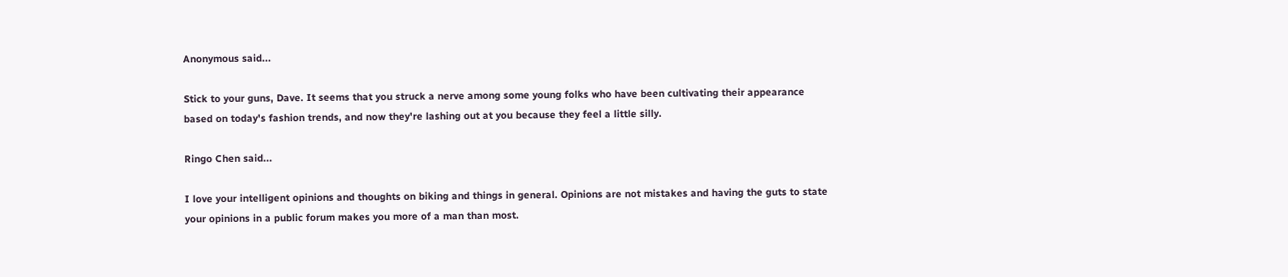Anonymous said...

Stick to your guns, Dave. It seems that you struck a nerve among some young folks who have been cultivating their appearance based on today's fashion trends, and now they're lashing out at you because they feel a little silly.

Ringo Chen said...

I love your intelligent opinions and thoughts on biking and things in general. Opinions are not mistakes and having the guts to state your opinions in a public forum makes you more of a man than most.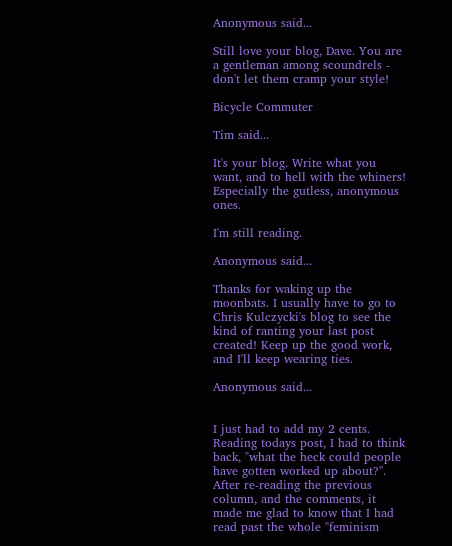Anonymous said...

Still love your blog, Dave. You are a gentleman among scoundrels - don't let them cramp your style!

Bicycle Commuter

Tim said...

It's your blog. Write what you want, and to hell with the whiners! Especially the gutless, anonymous ones.

I'm still reading.

Anonymous said...

Thanks for waking up the moonbats. I usually have to go to Chris Kulczycki's blog to see the kind of ranting your last post created! Keep up the good work, and I'll keep wearing ties.

Anonymous said...


I just had to add my 2 cents. Reading todays post, I had to think back, "what the heck could people have gotten worked up about?". After re-reading the previous column, and the comments, it made me glad to know that I had read past the whole "feminism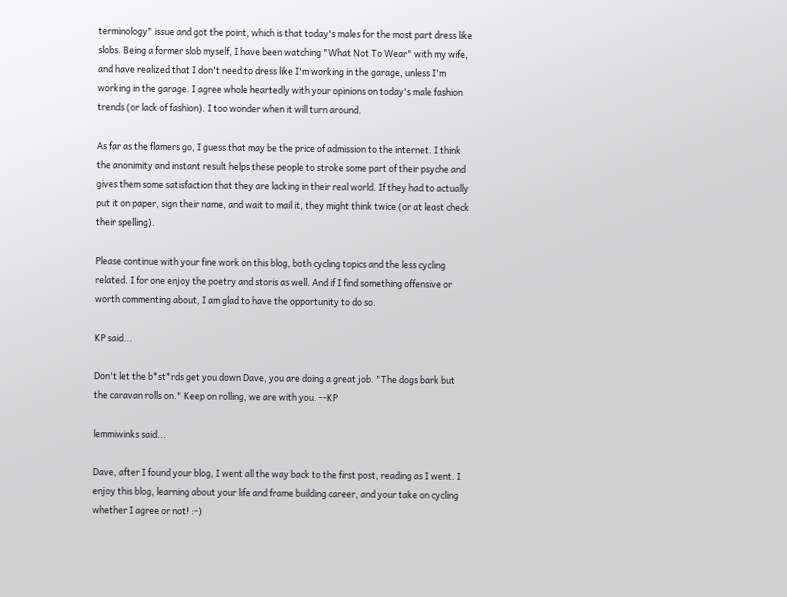terminology" issue and got the point, which is that today's males for the most part dress like slobs. Being a former slob myself, I have been watching "What Not To Wear" with my wife, and have realized that I don't need to dress like I'm working in the garage, unless I'm working in the garage. I agree whole heartedly with your opinions on today's male fashion trends (or lack of fashion). I too wonder when it will turn around.

As far as the flamers go, I guess that may be the price of admission to the internet. I think the anonimity and instant result helps these people to stroke some part of their psyche and gives them some satisfaction that they are lacking in their real world. If they had to actually put it on paper, sign their name, and wait to mail it, they might think twice (or at least check their spelling).

Please continue with your fine work on this blog, both cycling topics and the less cycling related. I for one enjoy the poetry and storis as well. And if I find something offensive or worth commenting about, I am glad to have the opportunity to do so.

KP said...

Don't let the b*st*rds get you down Dave, you are doing a great job. "The dogs bark but the caravan rolls on." Keep on rolling, we are with you. --KP

lemmiwinks said...

Dave, after I found your blog, I went all the way back to the first post, reading as I went. I enjoy this blog, learning about your life and frame building career, and your take on cycling whether I agree or not! :-)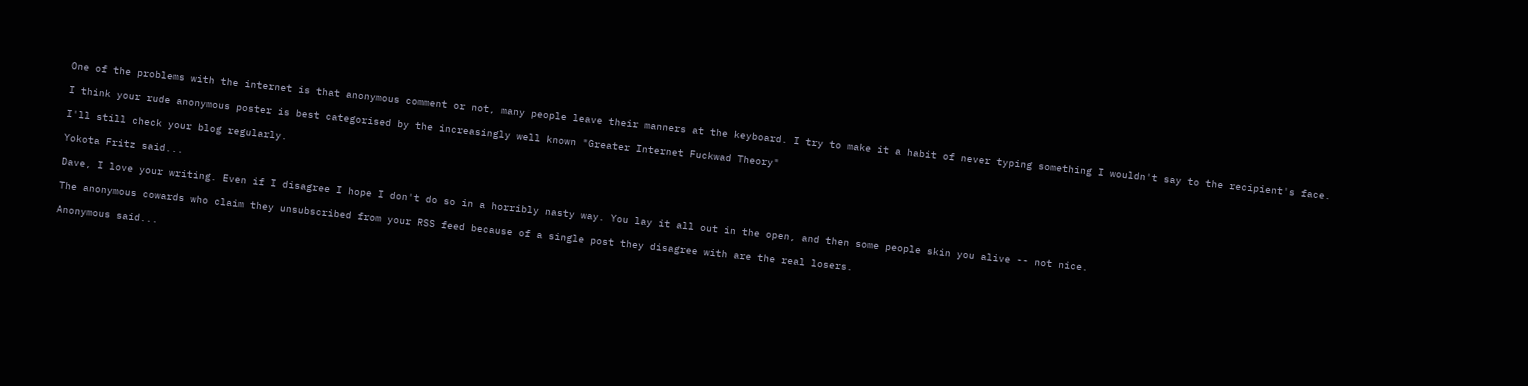One of the problems with the internet is that anonymous comment or not, many people leave their manners at the keyboard. I try to make it a habit of never typing something I wouldn't say to the recipient's face.

I think your rude anonymous poster is best categorised by the increasingly well known "Greater Internet Fuckwad Theory"

I'll still check your blog regularly.

Yokota Fritz said...

Dave, I love your writing. Even if I disagree I hope I don't do so in a horribly nasty way. You lay it all out in the open, and then some people skin you alive -- not nice.

The anonymous cowards who claim they unsubscribed from your RSS feed because of a single post they disagree with are the real losers.

Anonymous said...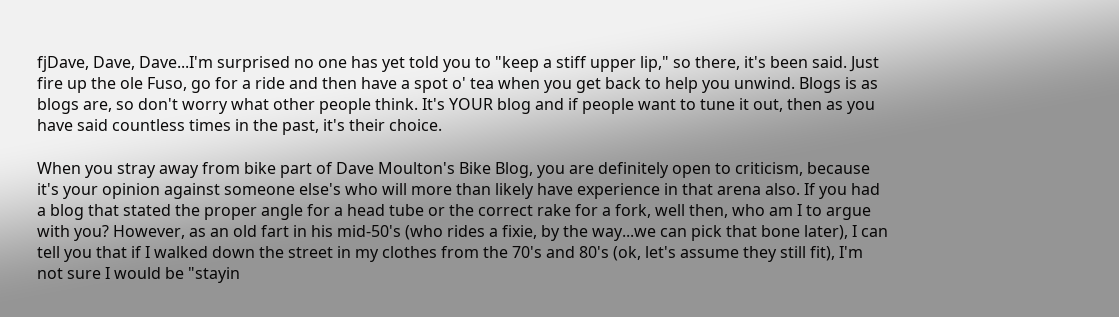fjDave, Dave, Dave...I'm surprised no one has yet told you to "keep a stiff upper lip," so there, it's been said. Just fire up the ole Fuso, go for a ride and then have a spot o' tea when you get back to help you unwind. Blogs is as blogs are, so don't worry what other people think. It's YOUR blog and if people want to tune it out, then as you have said countless times in the past, it's their choice.

When you stray away from bike part of Dave Moulton's Bike Blog, you are definitely open to criticism, because it's your opinion against someone else's who will more than likely have experience in that arena also. If you had a blog that stated the proper angle for a head tube or the correct rake for a fork, well then, who am I to argue with you? However, as an old fart in his mid-50's (who rides a fixie, by the way...we can pick that bone later), I can tell you that if I walked down the street in my clothes from the 70's and 80's (ok, let's assume they still fit), I'm not sure I would be "stayin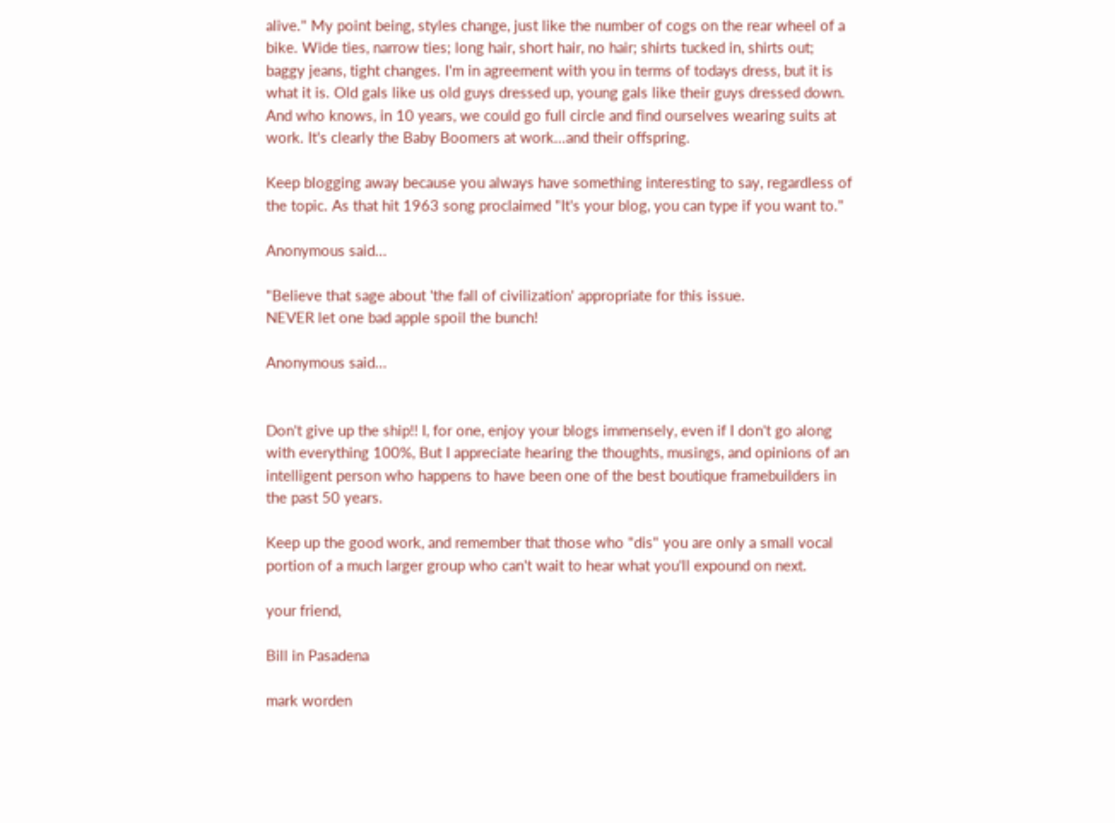alive." My point being, styles change, just like the number of cogs on the rear wheel of a bike. Wide ties, narrow ties; long hair, short hair, no hair; shirts tucked in, shirts out; baggy jeans, tight changes. I'm in agreement with you in terms of todays dress, but it is what it is. Old gals like us old guys dressed up, young gals like their guys dressed down. And who knows, in 10 years, we could go full circle and find ourselves wearing suits at work. It's clearly the Baby Boomers at work...and their offspring.

Keep blogging away because you always have something interesting to say, regardless of the topic. As that hit 1963 song proclaimed "It's your blog, you can type if you want to."

Anonymous said...

"Believe that sage about 'the fall of civilization' appropriate for this issue.
NEVER let one bad apple spoil the bunch!

Anonymous said...


Don't give up the ship!! I, for one, enjoy your blogs immensely, even if I don't go along with everything 100%, But I appreciate hearing the thoughts, musings, and opinions of an intelligent person who happens to have been one of the best boutique framebuilders in the past 50 years.

Keep up the good work, and remember that those who "dis" you are only a small vocal portion of a much larger group who can't wait to hear what you'll expound on next.

your friend,

Bill in Pasadena

mark worden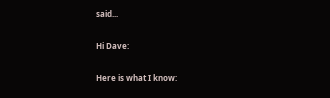said...

Hi Dave:

Here is what I know: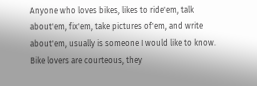Anyone who loves bikes, likes to ride'em, talk about'em, fix'em, take pictures of'em, and write about'em, usually is someone I would like to know. Bike lovers are courteous, they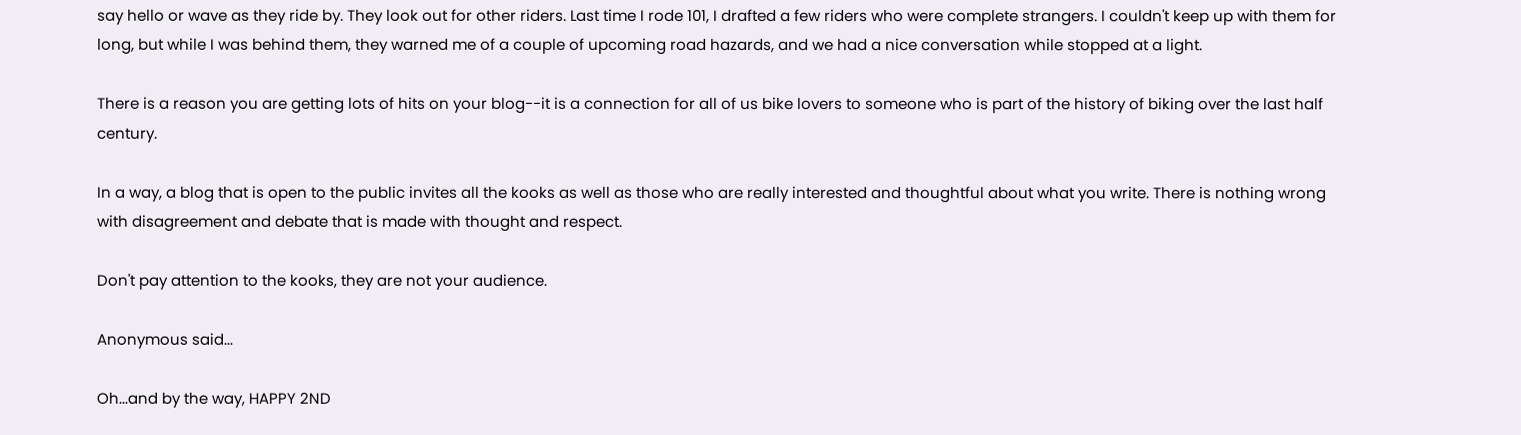say hello or wave as they ride by. They look out for other riders. Last time I rode 101, I drafted a few riders who were complete strangers. I couldn't keep up with them for long, but while I was behind them, they warned me of a couple of upcoming road hazards, and we had a nice conversation while stopped at a light.

There is a reason you are getting lots of hits on your blog--it is a connection for all of us bike lovers to someone who is part of the history of biking over the last half century.

In a way, a blog that is open to the public invites all the kooks as well as those who are really interested and thoughtful about what you write. There is nothing wrong with disagreement and debate that is made with thought and respect.

Don't pay attention to the kooks, they are not your audience.

Anonymous said...

Oh...and by the way, HAPPY 2ND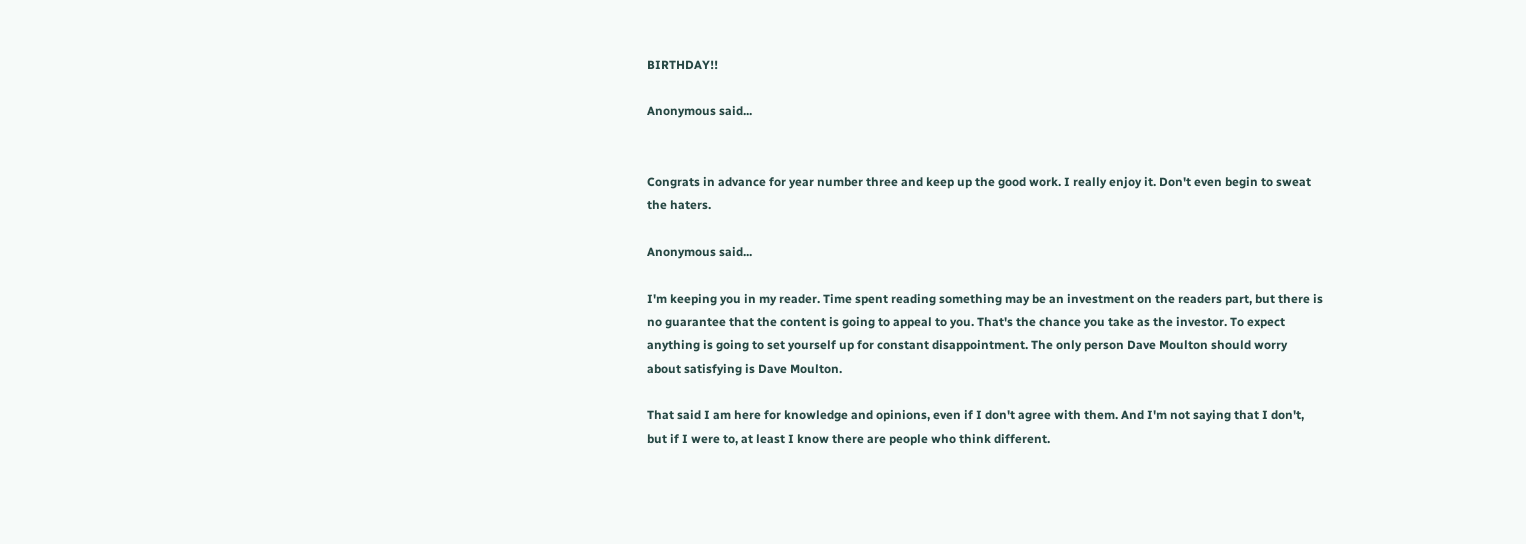BIRTHDAY!!

Anonymous said...


Congrats in advance for year number three and keep up the good work. I really enjoy it. Don't even begin to sweat the haters.

Anonymous said...

I'm keeping you in my reader. Time spent reading something may be an investment on the readers part, but there is no guarantee that the content is going to appeal to you. That's the chance you take as the investor. To expect anything is going to set yourself up for constant disappointment. The only person Dave Moulton should worry about satisfying is Dave Moulton.

That said I am here for knowledge and opinions, even if I don't agree with them. And I'm not saying that I don't, but if I were to, at least I know there are people who think different.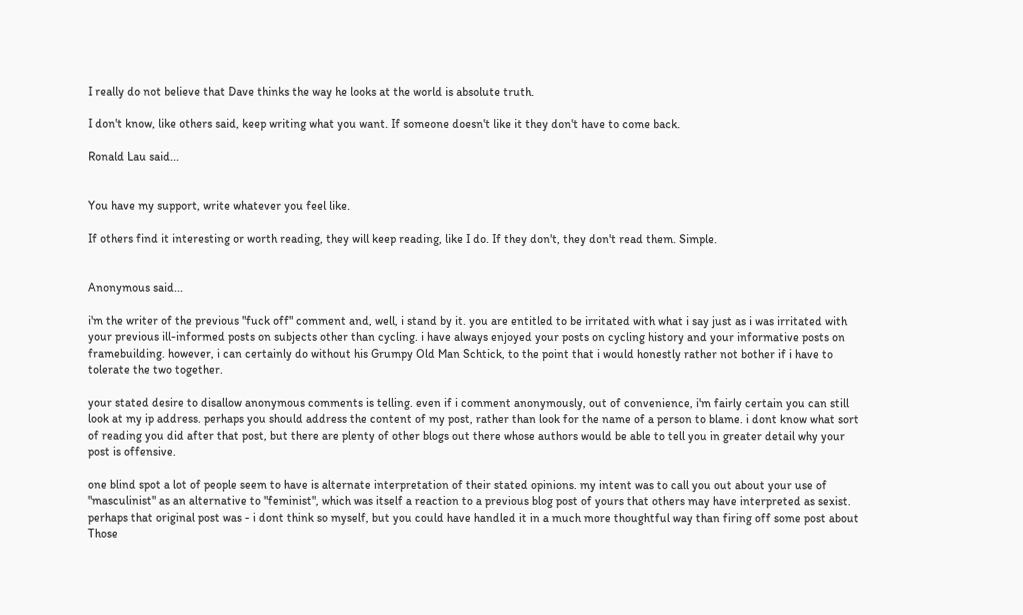I really do not believe that Dave thinks the way he looks at the world is absolute truth.

I don't know, like others said, keep writing what you want. If someone doesn't like it they don't have to come back.

Ronald Lau said...


You have my support, write whatever you feel like.

If others find it interesting or worth reading, they will keep reading, like I do. If they don't, they don't read them. Simple.


Anonymous said...

i'm the writer of the previous "fuck off" comment and, well, i stand by it. you are entitled to be irritated with what i say just as i was irritated with your previous ill-informed posts on subjects other than cycling. i have always enjoyed your posts on cycling history and your informative posts on framebuilding. however, i can certainly do without his Grumpy Old Man Schtick, to the point that i would honestly rather not bother if i have to tolerate the two together.

your stated desire to disallow anonymous comments is telling. even if i comment anonymously, out of convenience, i'm fairly certain you can still look at my ip address. perhaps you should address the content of my post, rather than look for the name of a person to blame. i dont know what sort of reading you did after that post, but there are plenty of other blogs out there whose authors would be able to tell you in greater detail why your post is offensive.

one blind spot a lot of people seem to have is alternate interpretation of their stated opinions. my intent was to call you out about your use of "masculinist" as an alternative to "feminist", which was itself a reaction to a previous blog post of yours that others may have interpreted as sexist. perhaps that original post was - i dont think so myself, but you could have handled it in a much more thoughtful way than firing off some post about Those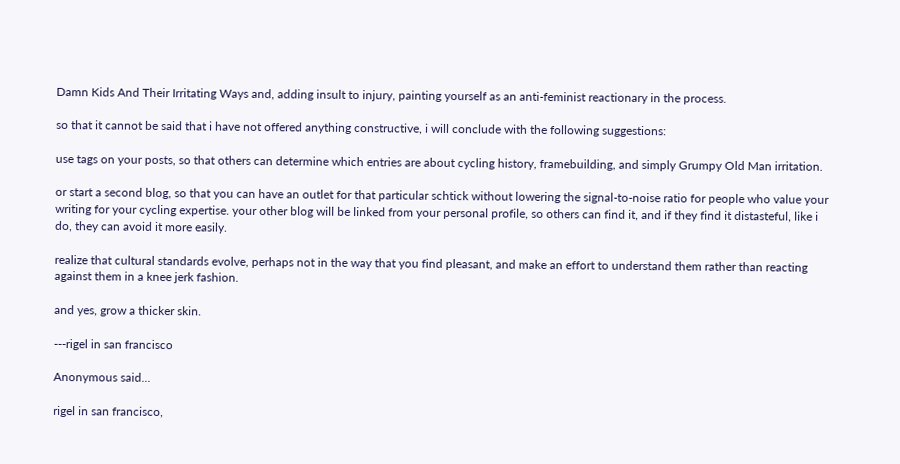Damn Kids And Their Irritating Ways and, adding insult to injury, painting yourself as an anti-feminist reactionary in the process.

so that it cannot be said that i have not offered anything constructive, i will conclude with the following suggestions:

use tags on your posts, so that others can determine which entries are about cycling history, framebuilding, and simply Grumpy Old Man irritation.

or start a second blog, so that you can have an outlet for that particular schtick without lowering the signal-to-noise ratio for people who value your writing for your cycling expertise. your other blog will be linked from your personal profile, so others can find it, and if they find it distasteful, like i do, they can avoid it more easily.

realize that cultural standards evolve, perhaps not in the way that you find pleasant, and make an effort to understand them rather than reacting against them in a knee jerk fashion.

and yes, grow a thicker skin.

---rigel in san francisco

Anonymous said...

rigel in san francisco,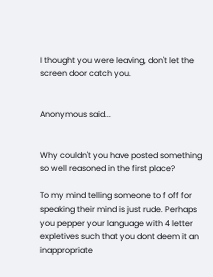I thought you were leaving, don't let the screen door catch you.


Anonymous said...


Why couldn't you have posted something so well reasoned in the first place?

To my mind telling someone to f off for speaking their mind is just rude. Perhaps you pepper your language with 4 letter expletives such that you dont deem it an inappropriate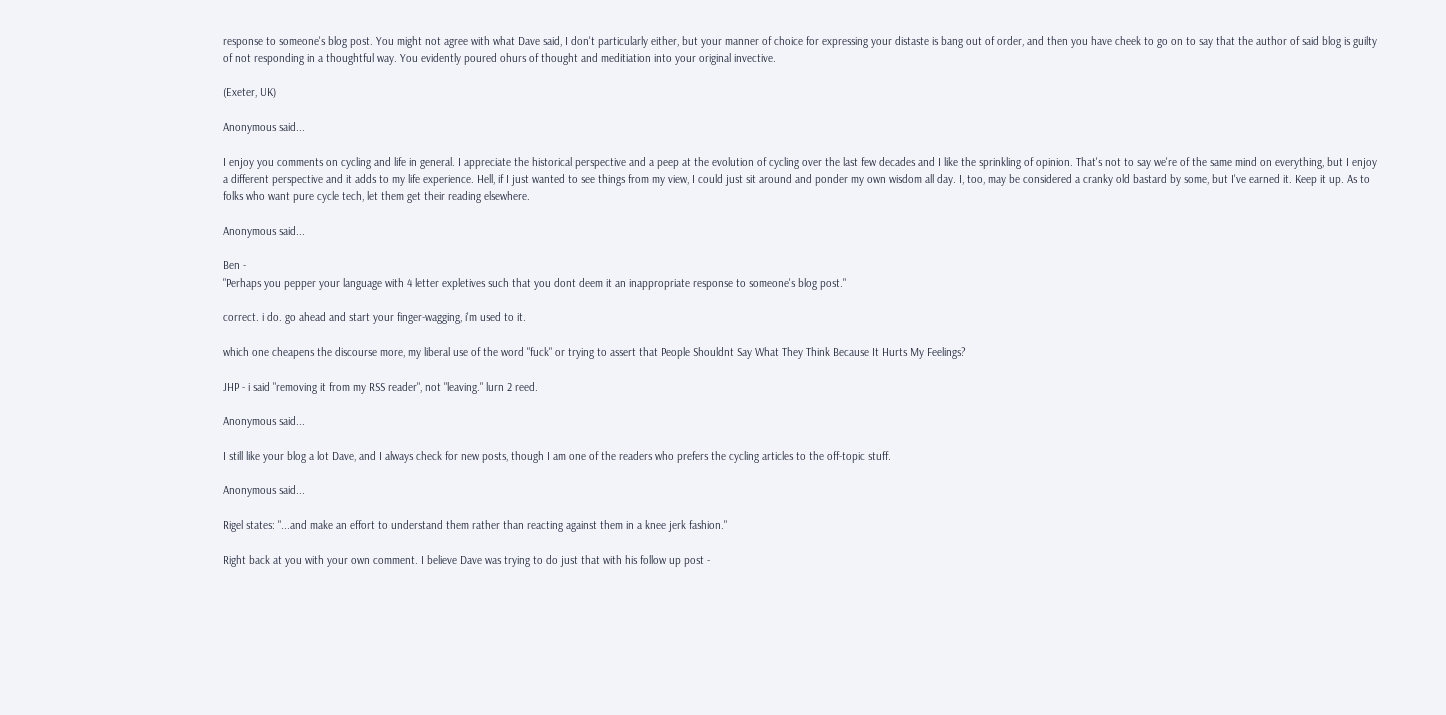response to someone's blog post. You might not agree with what Dave said, I don't particularly either, but your manner of choice for expressing your distaste is bang out of order, and then you have cheek to go on to say that the author of said blog is guilty of not responding in a thoughtful way. You evidently poured ohurs of thought and meditiation into your original invective.

(Exeter, UK)

Anonymous said...

I enjoy you comments on cycling and life in general. I appreciate the historical perspective and a peep at the evolution of cycling over the last few decades and I like the sprinkling of opinion. That's not to say we're of the same mind on everything, but I enjoy a different perspective and it adds to my life experience. Hell, if I just wanted to see things from my view, I could just sit around and ponder my own wisdom all day. I, too, may be considered a cranky old bastard by some, but I've earned it. Keep it up. As to folks who want pure cycle tech, let them get their reading elsewhere.

Anonymous said...

Ben -
"Perhaps you pepper your language with 4 letter expletives such that you dont deem it an inappropriate response to someone's blog post."

correct. i do. go ahead and start your finger-wagging, i'm used to it.

which one cheapens the discourse more, my liberal use of the word "fuck" or trying to assert that People Shouldnt Say What They Think Because It Hurts My Feelings?

JHP - i said "removing it from my RSS reader", not "leaving." lurn 2 reed.

Anonymous said...

I still like your blog a lot Dave, and I always check for new posts, though I am one of the readers who prefers the cycling articles to the off-topic stuff.

Anonymous said...

Rigel states: "...and make an effort to understand them rather than reacting against them in a knee jerk fashion."

Right back at you with your own comment. I believe Dave was trying to do just that with his follow up post -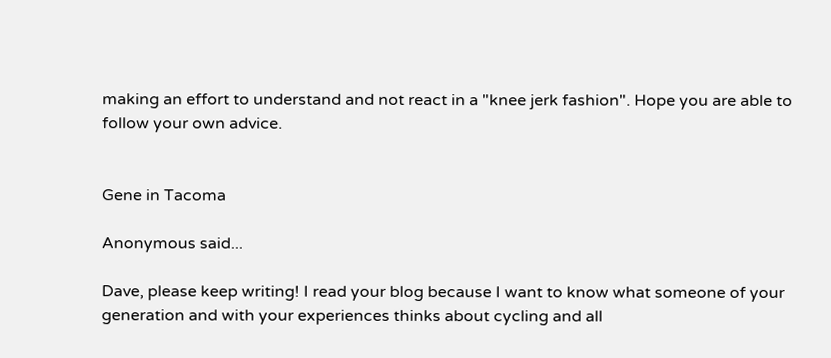making an effort to understand and not react in a "knee jerk fashion". Hope you are able to follow your own advice.


Gene in Tacoma

Anonymous said...

Dave, please keep writing! I read your blog because I want to know what someone of your generation and with your experiences thinks about cycling and all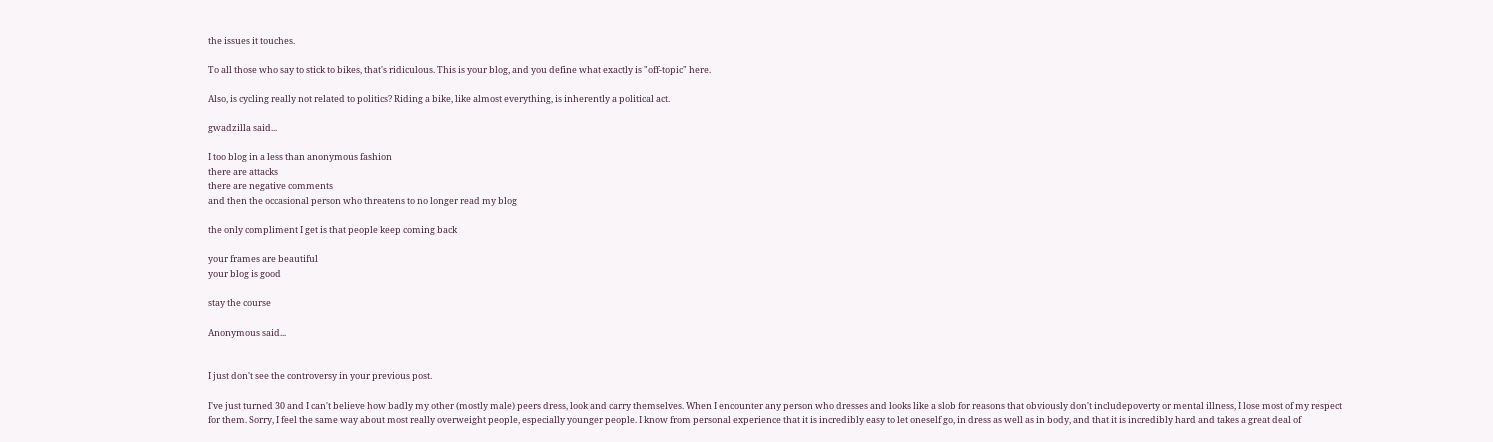the issues it touches.

To all those who say to stick to bikes, that's ridiculous. This is your blog, and you define what exactly is "off-topic" here.

Also, is cycling really not related to politics? Riding a bike, like almost everything, is inherently a political act.

gwadzilla said...

I too blog in a less than anonymous fashion
there are attacks
there are negative comments
and then the occasional person who threatens to no longer read my blog

the only compliment I get is that people keep coming back

your frames are beautiful
your blog is good

stay the course

Anonymous said...


I just don't see the controversy in your previous post.

I've just turned 30 and I can't believe how badly my other (mostly male) peers dress, look and carry themselves. When I encounter any person who dresses and looks like a slob for reasons that obviously don't includepoverty or mental illness, I lose most of my respect for them. Sorry, I feel the same way about most really overweight people, especially younger people. I know from personal experience that it is incredibly easy to let oneself go, in dress as well as in body, and that it is incredibly hard and takes a great deal of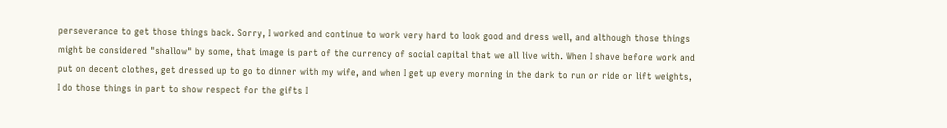perseverance to get those things back. Sorry, I worked and continue to work very hard to look good and dress well, and although those things might be considered "shallow" by some, that image is part of the currency of social capital that we all live with. When I shave before work and put on decent clothes, get dressed up to go to dinner with my wife, and when I get up every morning in the dark to run or ride or lift weights, I do those things in part to show respect for the gifts I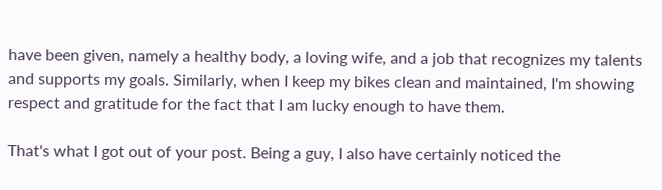have been given, namely a healthy body, a loving wife, and a job that recognizes my talents and supports my goals. Similarly, when I keep my bikes clean and maintained, I'm showing respect and gratitude for the fact that I am lucky enough to have them.

That's what I got out of your post. Being a guy, I also have certainly noticed the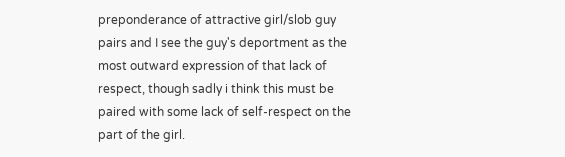preponderance of attractive girl/slob guy pairs and I see the guy's deportment as the most outward expression of that lack of respect, though sadly i think this must be paired with some lack of self-respect on the part of the girl.